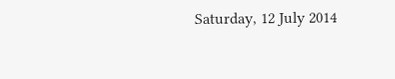Saturday, 12 July 2014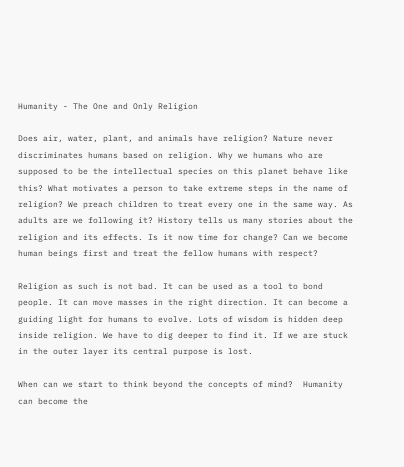Humanity - The One and Only Religion

Does air, water, plant, and animals have religion? Nature never discriminates humans based on religion. Why we humans who are supposed to be the intellectual species on this planet behave like this? What motivates a person to take extreme steps in the name of religion? We preach children to treat every one in the same way. As adults are we following it? History tells us many stories about the religion and its effects. Is it now time for change? Can we become human beings first and treat the fellow humans with respect?

Religion as such is not bad. It can be used as a tool to bond people. It can move masses in the right direction. It can become a guiding light for humans to evolve. Lots of wisdom is hidden deep inside religion. We have to dig deeper to find it. If we are stuck in the outer layer its central purpose is lost.

When can we start to think beyond the concepts of mind?  Humanity can become the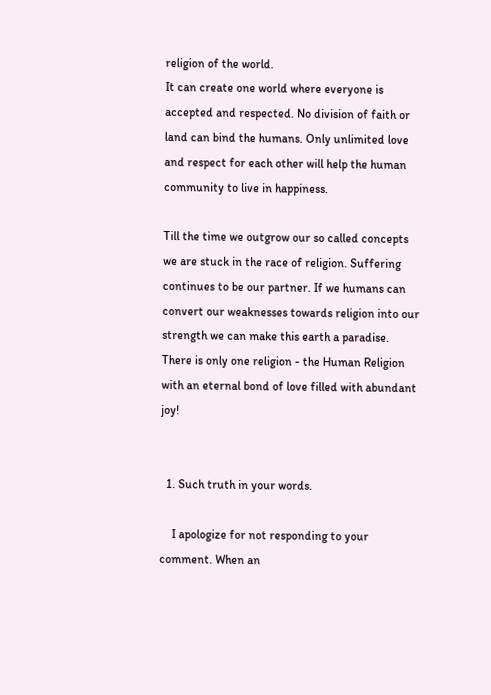religion of the world.
It can create one world where everyone is accepted and respected. No division of faith or land can bind the humans. Only unlimited love and respect for each other will help the human community to live in happiness.

Till the time we outgrow our so called concepts we are stuck in the race of religion. Suffering continues to be our partner. If we humans can convert our weaknesses towards religion into our strength we can make this earth a paradise. There is only one religion - the Human Religion with an eternal bond of love filled with abundant joy!


  1. Such truth in your words.

    I apologize for not responding to your comment. When an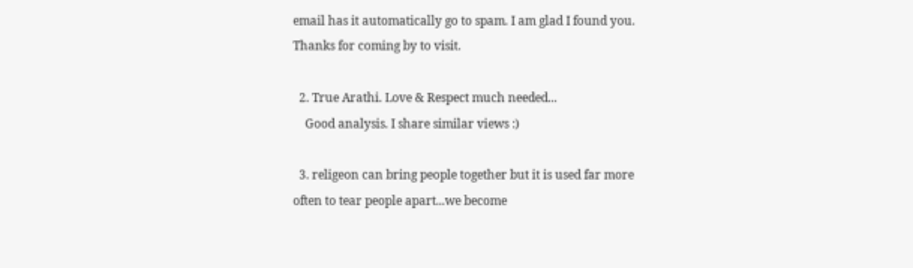email has it automatically go to spam. I am glad I found you. Thanks for coming by to visit.

  2. True Arathi. Love & Respect much needed...
    Good analysis. I share similar views :)

  3. religeon can bring people together but it is used far more often to tear people apart...we become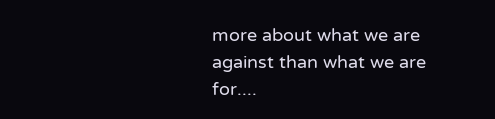more about what we are against than what we are for....